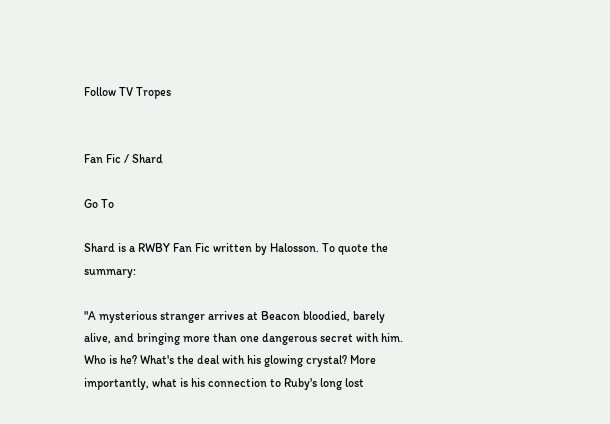Follow TV Tropes


Fan Fic / Shard

Go To

Shard is a RWBY Fan Fic written by Halosson. To quote the summary:

"A mysterious stranger arrives at Beacon bloodied, barely alive, and bringing more than one dangerous secret with him. Who is he? What's the deal with his glowing crystal? More importantly, what is his connection to Ruby's long lost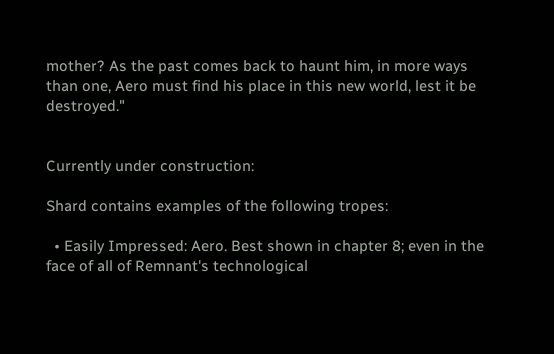mother? As the past comes back to haunt him, in more ways than one, Aero must find his place in this new world, lest it be destroyed."


Currently under construction:

Shard contains examples of the following tropes:

  • Easily Impressed: Aero. Best shown in chapter 8; even in the face of all of Remnant's technological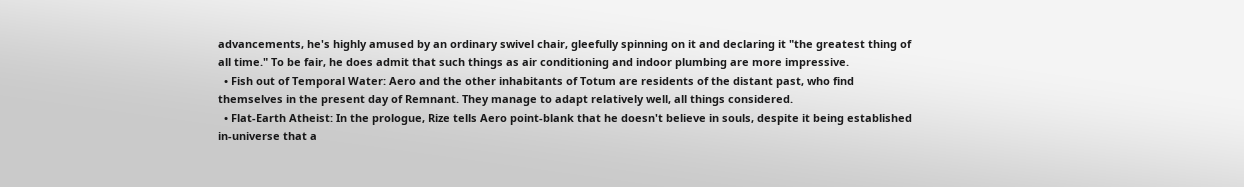advancements, he's highly amused by an ordinary swivel chair, gleefully spinning on it and declaring it "the greatest thing of all time." To be fair, he does admit that such things as air conditioning and indoor plumbing are more impressive.
  • Fish out of Temporal Water: Aero and the other inhabitants of Totum are residents of the distant past, who find themselves in the present day of Remnant. They manage to adapt relatively well, all things considered.
  • Flat-Earth Atheist: In the prologue, Rize tells Aero point-blank that he doesn't believe in souls, despite it being established in-universe that a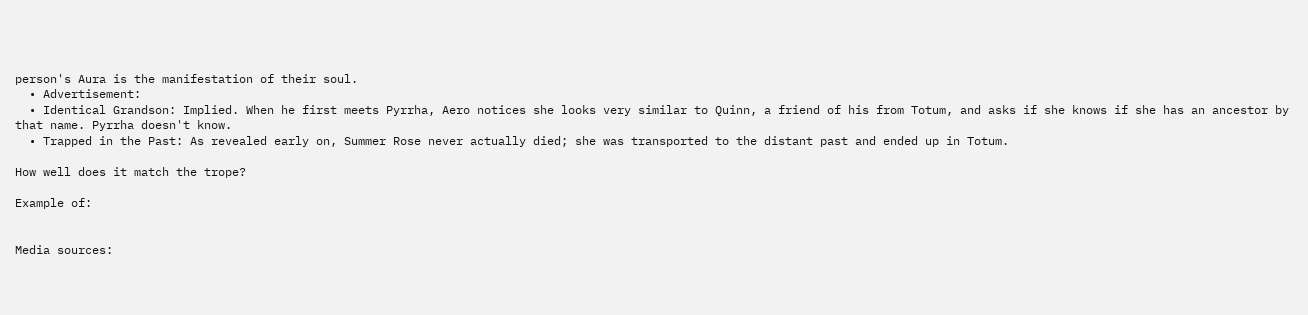person's Aura is the manifestation of their soul.
  • Advertisement:
  • Identical Grandson: Implied. When he first meets Pyrrha, Aero notices she looks very similar to Quinn, a friend of his from Totum, and asks if she knows if she has an ancestor by that name. Pyrrha doesn't know.
  • Trapped in the Past: As revealed early on, Summer Rose never actually died; she was transported to the distant past and ended up in Totum.

How well does it match the trope?

Example of:


Media sources: